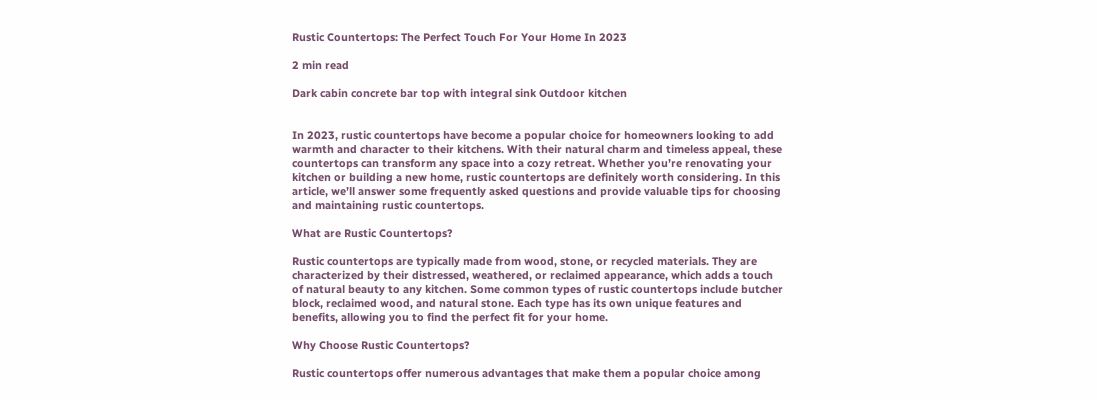Rustic Countertops: The Perfect Touch For Your Home In 2023

2 min read

Dark cabin concrete bar top with integral sink Outdoor kitchen


In 2023, rustic countertops have become a popular choice for homeowners looking to add warmth and character to their kitchens. With their natural charm and timeless appeal, these countertops can transform any space into a cozy retreat. Whether you’re renovating your kitchen or building a new home, rustic countertops are definitely worth considering. In this article, we’ll answer some frequently asked questions and provide valuable tips for choosing and maintaining rustic countertops.

What are Rustic Countertops?

Rustic countertops are typically made from wood, stone, or recycled materials. They are characterized by their distressed, weathered, or reclaimed appearance, which adds a touch of natural beauty to any kitchen. Some common types of rustic countertops include butcher block, reclaimed wood, and natural stone. Each type has its own unique features and benefits, allowing you to find the perfect fit for your home.

Why Choose Rustic Countertops?

Rustic countertops offer numerous advantages that make them a popular choice among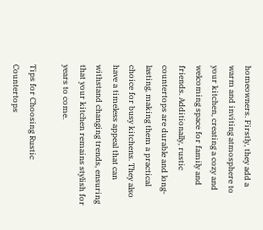homeowners. Firstly, they add a warm and inviting atmosphere to your kitchen, creating a cozy and welcoming space for family and friends. Additionally, rustic countertops are durable and long-lasting, making them a practical choice for busy kitchens. They also have a timeless appeal that can withstand changing trends, ensuring that your kitchen remains stylish for years to come.

Tips for Choosing Rustic Countertops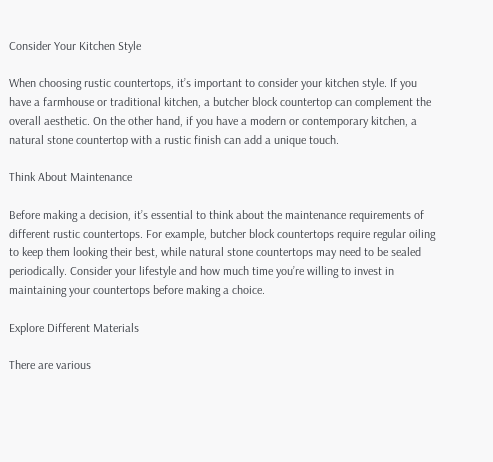Consider Your Kitchen Style

When choosing rustic countertops, it’s important to consider your kitchen style. If you have a farmhouse or traditional kitchen, a butcher block countertop can complement the overall aesthetic. On the other hand, if you have a modern or contemporary kitchen, a natural stone countertop with a rustic finish can add a unique touch.

Think About Maintenance

Before making a decision, it’s essential to think about the maintenance requirements of different rustic countertops. For example, butcher block countertops require regular oiling to keep them looking their best, while natural stone countertops may need to be sealed periodically. Consider your lifestyle and how much time you’re willing to invest in maintaining your countertops before making a choice.

Explore Different Materials

There are various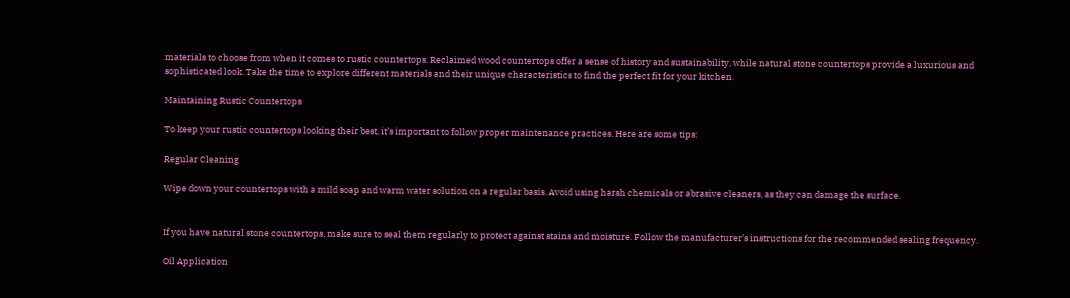materials to choose from when it comes to rustic countertops. Reclaimed wood countertops offer a sense of history and sustainability, while natural stone countertops provide a luxurious and sophisticated look. Take the time to explore different materials and their unique characteristics to find the perfect fit for your kitchen.

Maintaining Rustic Countertops

To keep your rustic countertops looking their best, it’s important to follow proper maintenance practices. Here are some tips:

Regular Cleaning

Wipe down your countertops with a mild soap and warm water solution on a regular basis. Avoid using harsh chemicals or abrasive cleaners, as they can damage the surface.


If you have natural stone countertops, make sure to seal them regularly to protect against stains and moisture. Follow the manufacturer’s instructions for the recommended sealing frequency.

Oil Application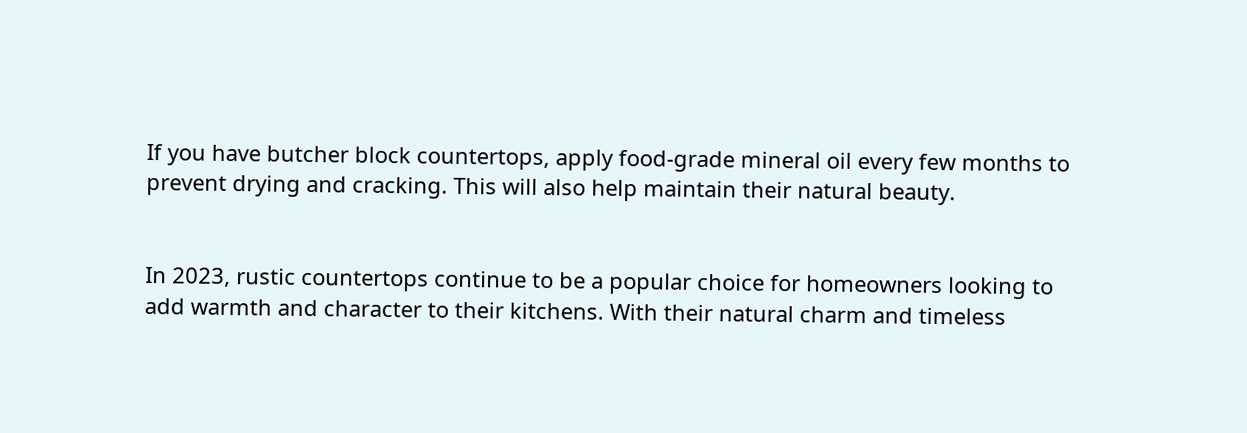If you have butcher block countertops, apply food-grade mineral oil every few months to prevent drying and cracking. This will also help maintain their natural beauty.


In 2023, rustic countertops continue to be a popular choice for homeowners looking to add warmth and character to their kitchens. With their natural charm and timeless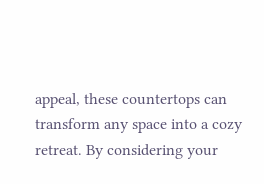appeal, these countertops can transform any space into a cozy retreat. By considering your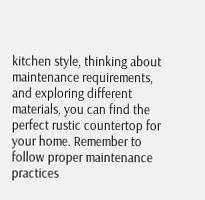kitchen style, thinking about maintenance requirements, and exploring different materials, you can find the perfect rustic countertop for your home. Remember to follow proper maintenance practices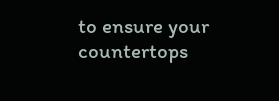to ensure your countertops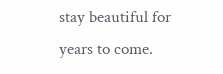stay beautiful for years to come.